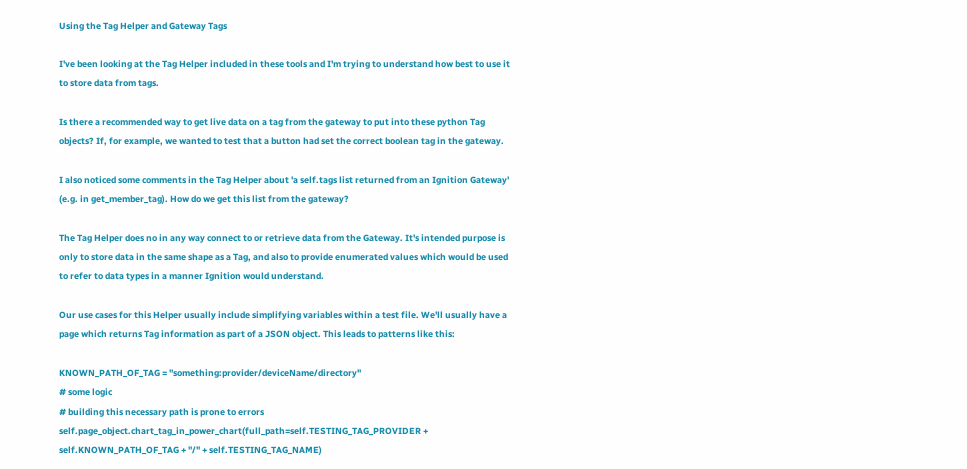Using the Tag Helper and Gateway Tags

I've been looking at the Tag Helper included in these tools and I'm trying to understand how best to use it to store data from tags.

Is there a recommended way to get live data on a tag from the gateway to put into these python Tag objects? If, for example, we wanted to test that a button had set the correct boolean tag in the gateway.

I also noticed some comments in the Tag Helper about 'a self.tags list returned from an Ignition Gateway' (e.g. in get_member_tag). How do we get this list from the gateway?

The Tag Helper does no in any way connect to or retrieve data from the Gateway. It's intended purpose is only to store data in the same shape as a Tag, and also to provide enumerated values which would be used to refer to data types in a manner Ignition would understand.

Our use cases for this Helper usually include simplifying variables within a test file. We'll usually have a page which returns Tag information as part of a JSON object. This leads to patterns like this:

KNOWN_PATH_OF_TAG = "something:provider/deviceName/directory"
# some logic
# building this necessary path is prone to errors
self.page_object.chart_tag_in_power_chart(full_path=self.TESTING_TAG_PROVIDER + self.KNOWN_PATH_OF_TAG + "/" + self.TESTING_TAG_NAME)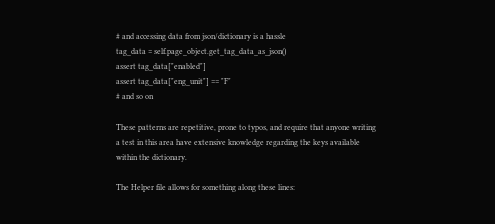# and accessing data from json/dictionary is a hassle
tag_data = self.page_object.get_tag_data_as_json()
assert tag_data["enabled"]
assert tag_data["eng_unit"] == "F"
# and so on

These patterns are repetitive, prone to typos, and require that anyone writing a test in this area have extensive knowledge regarding the keys available within the dictionary.

The Helper file allows for something along these lines: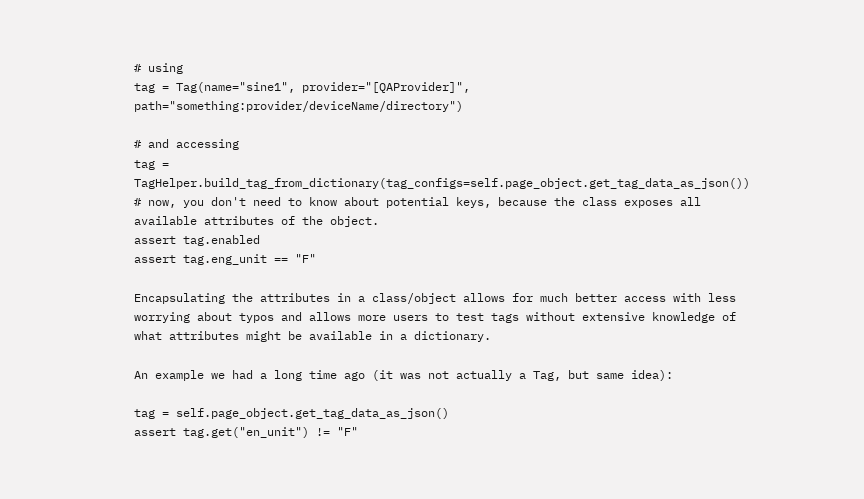# using
tag = Tag(name="sine1", provider="[QAProvider]", path="something:provider/deviceName/directory")

# and accessing
tag = TagHelper.build_tag_from_dictionary(tag_configs=self.page_object.get_tag_data_as_json())
# now, you don't need to know about potential keys, because the class exposes all available attributes of the object.
assert tag.enabled
assert tag.eng_unit == "F"

Encapsulating the attributes in a class/object allows for much better access with less worrying about typos and allows more users to test tags without extensive knowledge of what attributes might be available in a dictionary.

An example we had a long time ago (it was not actually a Tag, but same idea):

tag = self.page_object.get_tag_data_as_json()
assert tag.get("en_unit") != "F"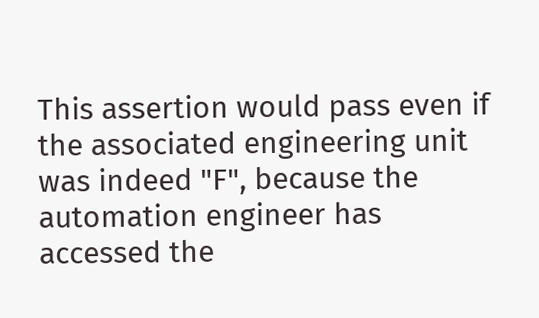This assertion would pass even if the associated engineering unit was indeed "F", because the automation engineer has accessed the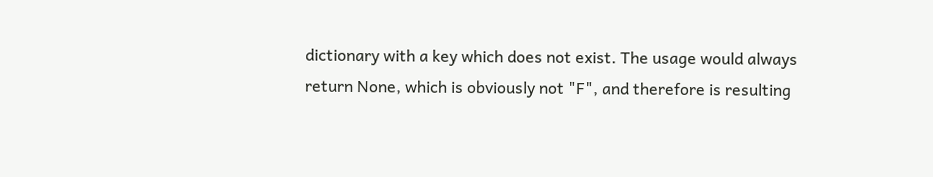dictionary with a key which does not exist. The usage would always return None, which is obviously not "F", and therefore is resulting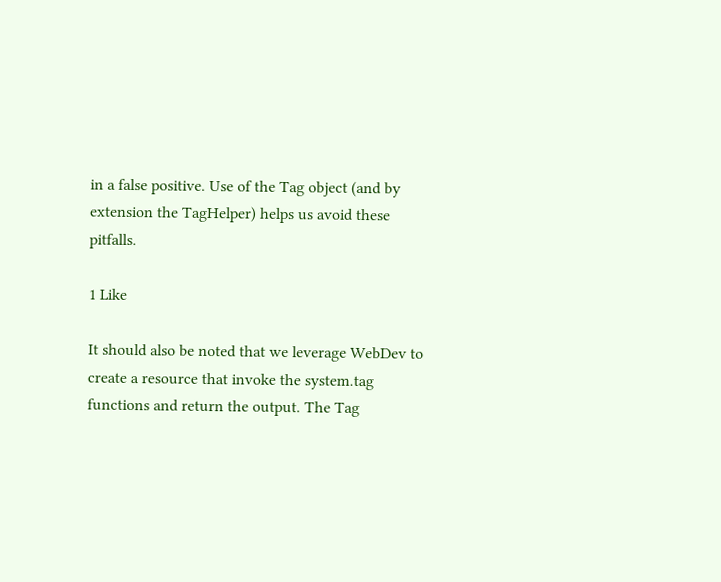in a false positive. Use of the Tag object (and by extension the TagHelper) helps us avoid these pitfalls.

1 Like

It should also be noted that we leverage WebDev to create a resource that invoke the system.tag functions and return the output. The Tag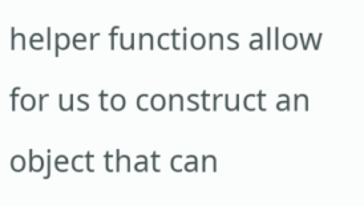helper functions allow for us to construct an object that can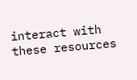interact with these resources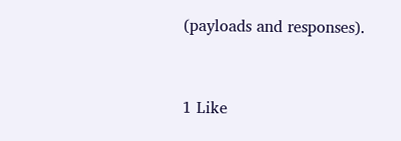(payloads and responses).


1 Like